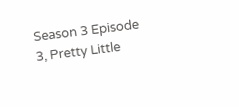Season 3 Episode 3, Pretty Little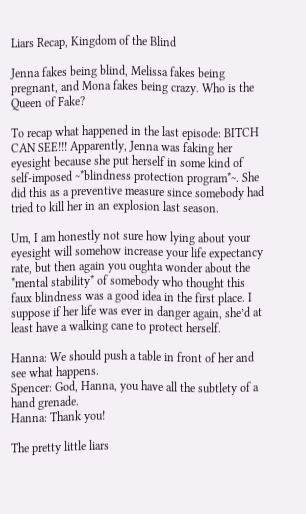Liars Recap, Kingdom of the Blind

Jenna fakes being blind, Melissa fakes being pregnant, and Mona fakes being crazy. Who is the Queen of Fake?

To recap what happened in the last episode: BITCH CAN SEE!!! Apparently, Jenna was faking her eyesight because she put herself in some kind of self-imposed ~*blindness protection program*~. She did this as a preventive measure since somebody had tried to kill her in an explosion last season.

Um, I am honestly not sure how lying about your eyesight will somehow increase your life expectancy rate, but then again you oughta wonder about the *mental stability* of somebody who thought this faux blindness was a good idea in the first place. I suppose if her life was ever in danger again, she’d at least have a walking cane to protect herself.

Hanna: We should push a table in front of her and see what happens.
Spencer: God, Hanna, you have all the subtlety of a hand grenade.
Hanna: Thank you!

The pretty little liars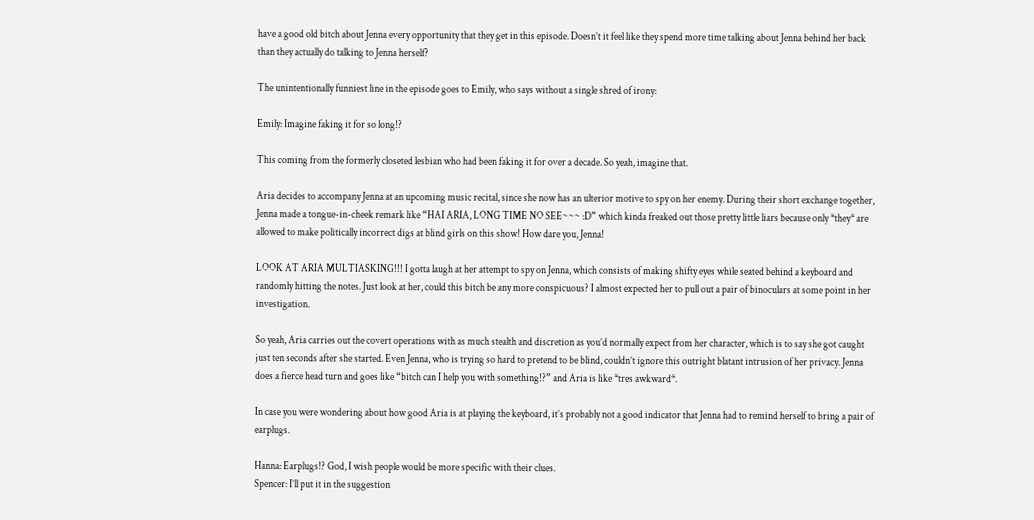have a good old bitch about Jenna every opportunity that they get in this episode. Doesn’t it feel like they spend more time talking about Jenna behind her back than they actually do talking to Jenna herself?

The unintentionally funniest line in the episode goes to Emily, who says without a single shred of irony:

Emily: Imagine faking it for so long!?

This coming from the formerly closeted lesbian who had been faking it for over a decade. So yeah, imagine that.

Aria decides to accompany Jenna at an upcoming music recital, since she now has an ulterior motive to spy on her enemy. During their short exchange together, Jenna made a tongue-in-cheek remark like “HAI ARIA, LONG TIME NO SEE~~~ :D” which kinda freaked out those pretty little liars because only *they* are allowed to make politically incorrect digs at blind girls on this show! How dare you, Jenna!

LOOK AT ARIA MULTIASKING!!! I gotta laugh at her attempt to spy on Jenna, which consists of making shifty eyes while seated behind a keyboard and randomly hitting the notes. Just look at her, could this bitch be any more conspicuous? I almost expected her to pull out a pair of binoculars at some point in her investigation.

So yeah, Aria carries out the covert operations with as much stealth and discretion as you’d normally expect from her character, which is to say she got caught just ten seconds after she started. Even Jenna, who is trying so hard to pretend to be blind, couldn’t ignore this outright blatant intrusion of her privacy. Jenna does a fierce head turn and goes like “bitch can I help you with something!?” and Aria is like *tres awkward*.

In case you were wondering about how good Aria is at playing the keyboard, it’s probably not a good indicator that Jenna had to remind herself to bring a pair of earplugs.

Hanna: Earplugs!? God, I wish people would be more specific with their clues.
Spencer: I’ll put it in the suggestion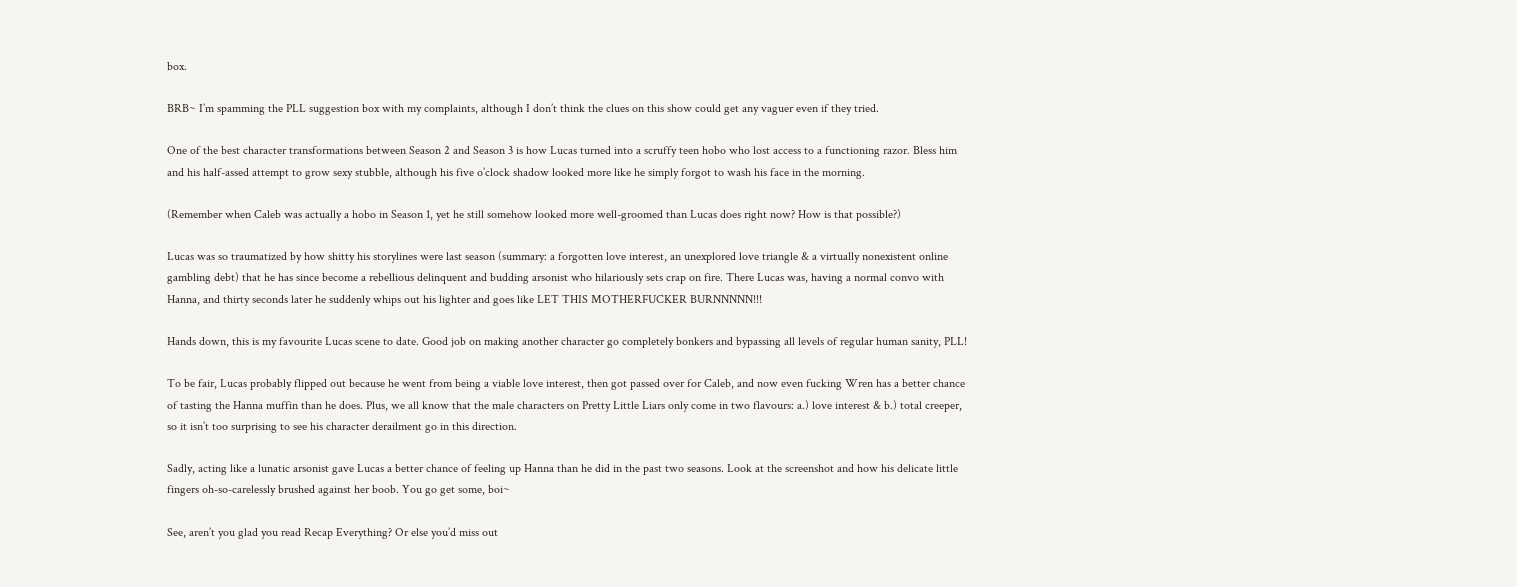box.

BRB~ I’m spamming the PLL suggestion box with my complaints, although I don’t think the clues on this show could get any vaguer even if they tried.

One of the best character transformations between Season 2 and Season 3 is how Lucas turned into a scruffy teen hobo who lost access to a functioning razor. Bless him and his half-assed attempt to grow sexy stubble, although his five o’clock shadow looked more like he simply forgot to wash his face in the morning.

(Remember when Caleb was actually a hobo in Season 1, yet he still somehow looked more well-groomed than Lucas does right now? How is that possible?)

Lucas was so traumatized by how shitty his storylines were last season (summary: a forgotten love interest, an unexplored love triangle & a virtually nonexistent online gambling debt) that he has since become a rebellious delinquent and budding arsonist who hilariously sets crap on fire. There Lucas was, having a normal convo with Hanna, and thirty seconds later he suddenly whips out his lighter and goes like LET THIS MOTHERFUCKER BURNNNNN!!!

Hands down, this is my favourite Lucas scene to date. Good job on making another character go completely bonkers and bypassing all levels of regular human sanity, PLL!

To be fair, Lucas probably flipped out because he went from being a viable love interest, then got passed over for Caleb, and now even fucking Wren has a better chance of tasting the Hanna muffin than he does. Plus, we all know that the male characters on Pretty Little Liars only come in two flavours: a.) love interest & b.) total creeper, so it isn’t too surprising to see his character derailment go in this direction.

Sadly, acting like a lunatic arsonist gave Lucas a better chance of feeling up Hanna than he did in the past two seasons. Look at the screenshot and how his delicate little fingers oh-so-carelessly brushed against her boob. You go get some, boi~

See, aren’t you glad you read Recap Everything? Or else you’d miss out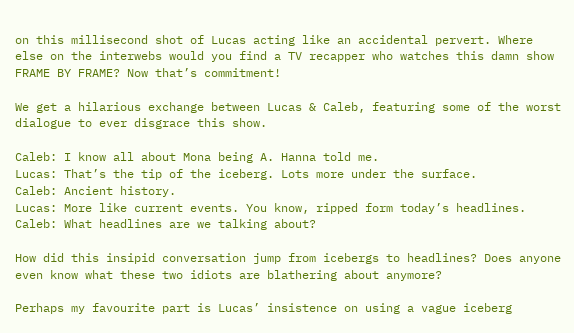on this millisecond shot of Lucas acting like an accidental pervert. Where else on the interwebs would you find a TV recapper who watches this damn show FRAME BY FRAME? Now that’s commitment!

We get a hilarious exchange between Lucas & Caleb, featuring some of the worst dialogue to ever disgrace this show.

Caleb: I know all about Mona being A. Hanna told me.
Lucas: That’s the tip of the iceberg. Lots more under the surface.
Caleb: Ancient history.
Lucas: More like current events. You know, ripped form today’s headlines.
Caleb: What headlines are we talking about?

How did this insipid conversation jump from icebergs to headlines? Does anyone even know what these two idiots are blathering about anymore?

Perhaps my favourite part is Lucas’ insistence on using a vague iceberg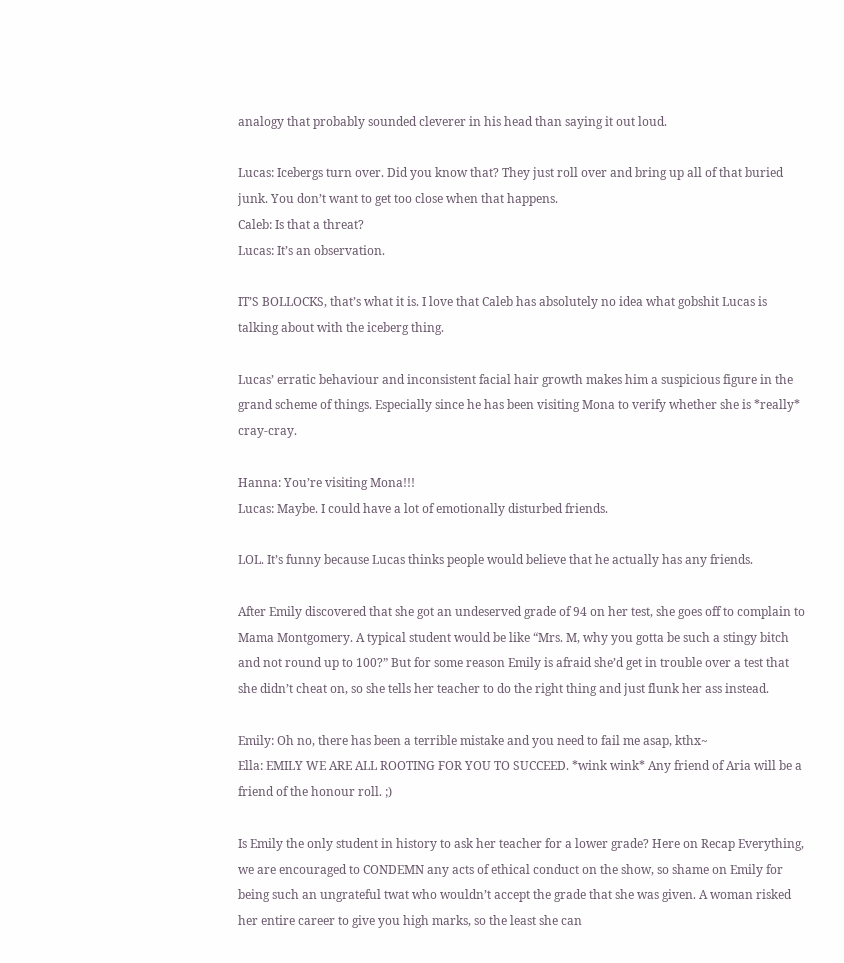analogy that probably sounded cleverer in his head than saying it out loud.

Lucas: Icebergs turn over. Did you know that? They just roll over and bring up all of that buried junk. You don’t want to get too close when that happens.
Caleb: Is that a threat?
Lucas: It’s an observation.

IT’S BOLLOCKS, that’s what it is. I love that Caleb has absolutely no idea what gobshit Lucas is talking about with the iceberg thing.

Lucas’ erratic behaviour and inconsistent facial hair growth makes him a suspicious figure in the grand scheme of things. Especially since he has been visiting Mona to verify whether she is *really* cray-cray.

Hanna: You’re visiting Mona!!!
Lucas: Maybe. I could have a lot of emotionally disturbed friends.

LOL. It’s funny because Lucas thinks people would believe that he actually has any friends.

After Emily discovered that she got an undeserved grade of 94 on her test, she goes off to complain to Mama Montgomery. A typical student would be like “Mrs. M, why you gotta be such a stingy bitch and not round up to 100?” But for some reason Emily is afraid she’d get in trouble over a test that she didn’t cheat on, so she tells her teacher to do the right thing and just flunk her ass instead.

Emily: Oh no, there has been a terrible mistake and you need to fail me asap, kthx~
Ella: EMILY WE ARE ALL ROOTING FOR YOU TO SUCCEED. *wink wink* Any friend of Aria will be a friend of the honour roll. ;)

Is Emily the only student in history to ask her teacher for a lower grade? Here on Recap Everything, we are encouraged to CONDEMN any acts of ethical conduct on the show, so shame on Emily for being such an ungrateful twat who wouldn’t accept the grade that she was given. A woman risked her entire career to give you high marks, so the least she can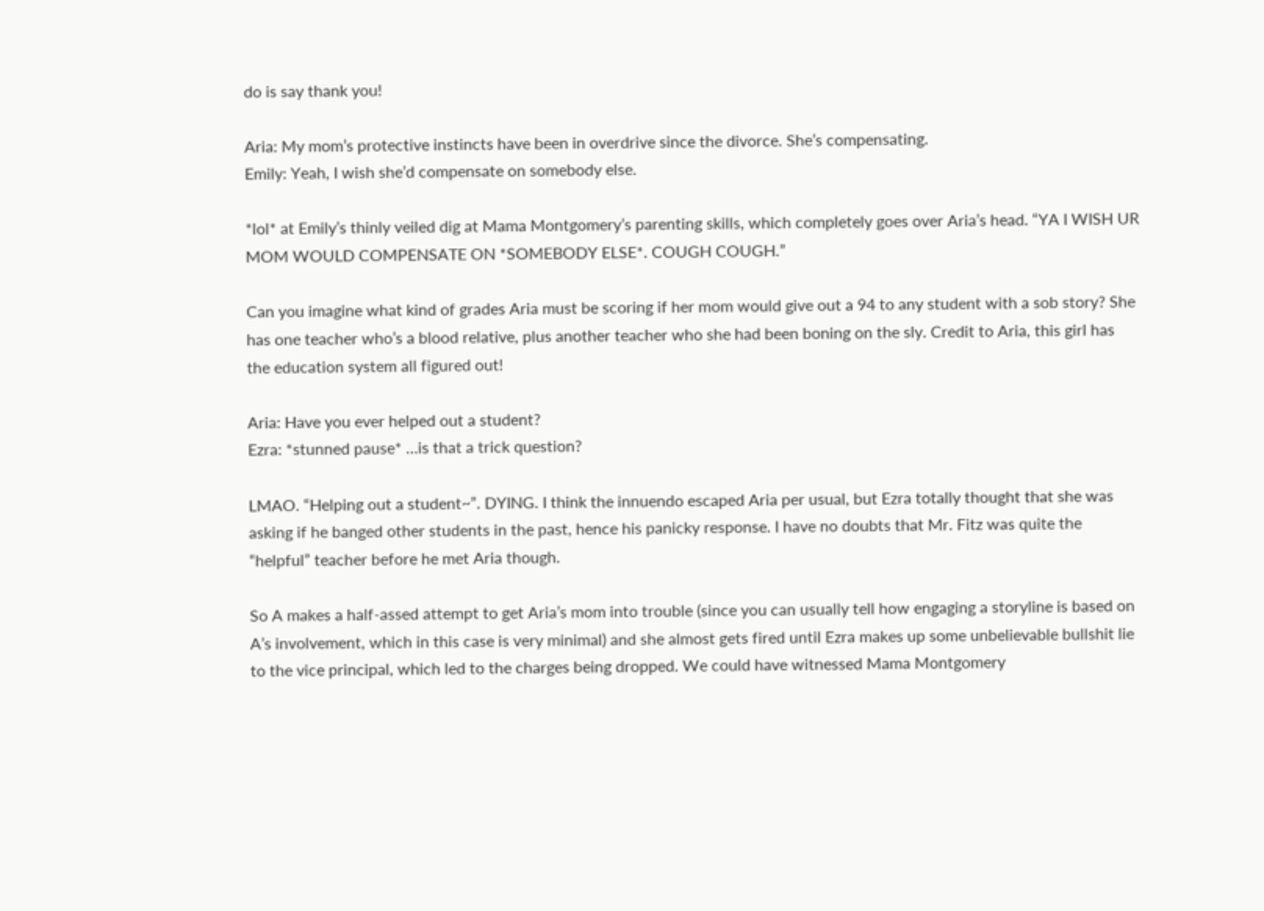do is say thank you!

Aria: My mom’s protective instincts have been in overdrive since the divorce. She’s compensating.
Emily: Yeah, I wish she’d compensate on somebody else.

*lol* at Emily’s thinly veiled dig at Mama Montgomery’s parenting skills, which completely goes over Aria’s head. “YA I WISH UR MOM WOULD COMPENSATE ON *SOMEBODY ELSE*. COUGH COUGH.”

Can you imagine what kind of grades Aria must be scoring if her mom would give out a 94 to any student with a sob story? She has one teacher who’s a blood relative, plus another teacher who she had been boning on the sly. Credit to Aria, this girl has the education system all figured out!

Aria: Have you ever helped out a student?
Ezra: *stunned pause* …is that a trick question?

LMAO. “Helping out a student~”. DYING. I think the innuendo escaped Aria per usual, but Ezra totally thought that she was asking if he banged other students in the past, hence his panicky response. I have no doubts that Mr. Fitz was quite the “helpful” teacher before he met Aria though.

So A makes a half-assed attempt to get Aria’s mom into trouble (since you can usually tell how engaging a storyline is based on A’s involvement, which in this case is very minimal) and she almost gets fired until Ezra makes up some unbelievable bullshit lie to the vice principal, which led to the charges being dropped. We could have witnessed Mama Montgomery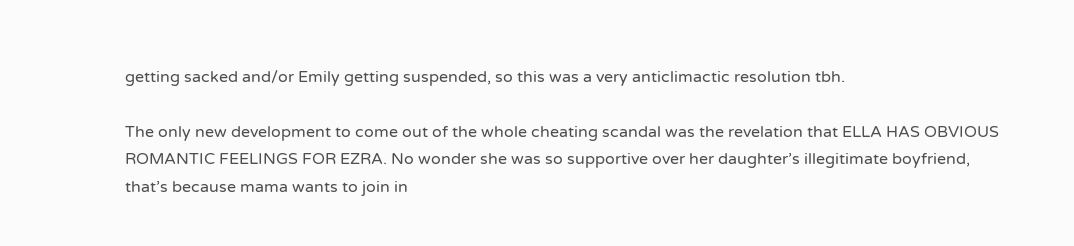getting sacked and/or Emily getting suspended, so this was a very anticlimactic resolution tbh.

The only new development to come out of the whole cheating scandal was the revelation that ELLA HAS OBVIOUS ROMANTIC FEELINGS FOR EZRA. No wonder she was so supportive over her daughter’s illegitimate boyfriend, that’s because mama wants to join in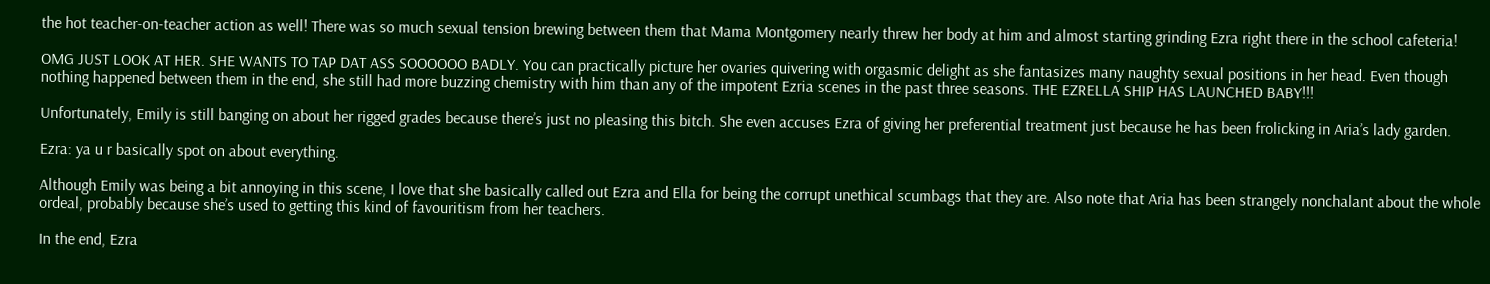the hot teacher-on-teacher action as well! There was so much sexual tension brewing between them that Mama Montgomery nearly threw her body at him and almost starting grinding Ezra right there in the school cafeteria!

OMG JUST LOOK AT HER. SHE WANTS TO TAP DAT ASS SOOOOOO BADLY. You can practically picture her ovaries quivering with orgasmic delight as she fantasizes many naughty sexual positions in her head. Even though nothing happened between them in the end, she still had more buzzing chemistry with him than any of the impotent Ezria scenes in the past three seasons. THE EZRELLA SHIP HAS LAUNCHED BABY!!!

Unfortunately, Emily is still banging on about her rigged grades because there’s just no pleasing this bitch. She even accuses Ezra of giving her preferential treatment just because he has been frolicking in Aria’s lady garden.

Ezra: ya u r basically spot on about everything.

Although Emily was being a bit annoying in this scene, I love that she basically called out Ezra and Ella for being the corrupt unethical scumbags that they are. Also note that Aria has been strangely nonchalant about the whole ordeal, probably because she’s used to getting this kind of favouritism from her teachers.

In the end, Ezra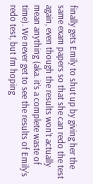finally gets Emily to shut up by giving her the same exam papers so that she can redo the test again, even though the results won’t actually mean anything (aka. it’s a complete waste of time). We never get to see the results of Emily’s redo test, but I’m hoping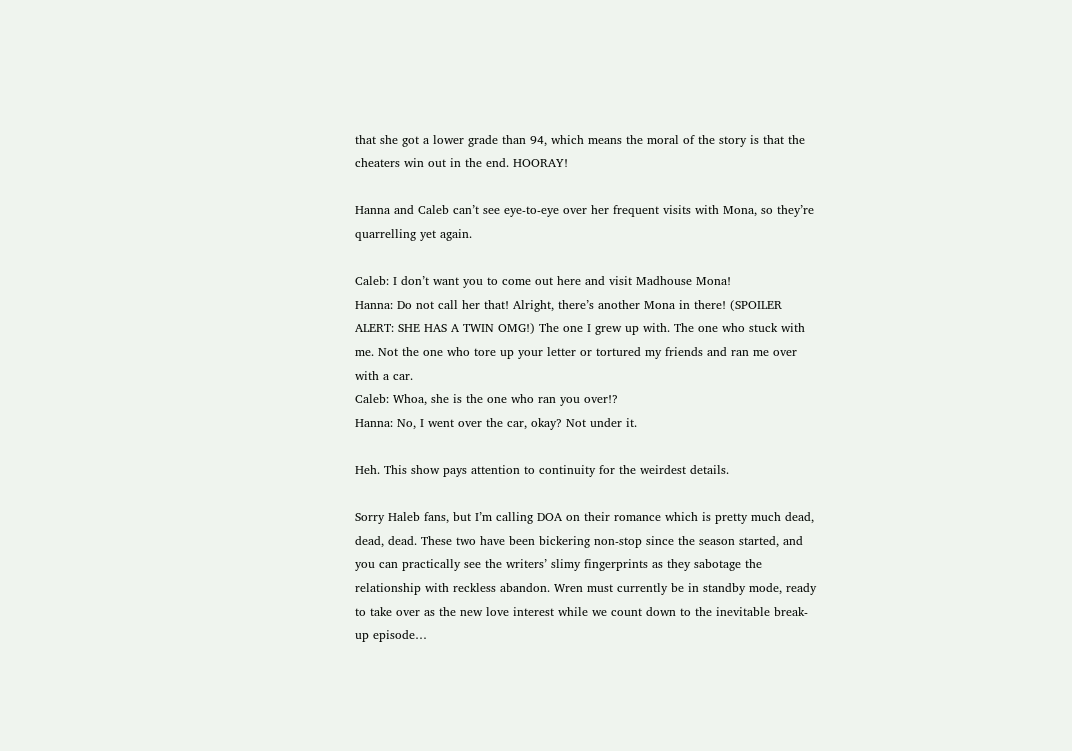that she got a lower grade than 94, which means the moral of the story is that the cheaters win out in the end. HOORAY!

Hanna and Caleb can’t see eye-to-eye over her frequent visits with Mona, so they’re quarrelling yet again.

Caleb: I don’t want you to come out here and visit Madhouse Mona!
Hanna: Do not call her that! Alright, there’s another Mona in there! (SPOILER ALERT: SHE HAS A TWIN OMG!) The one I grew up with. The one who stuck with me. Not the one who tore up your letter or tortured my friends and ran me over with a car.
Caleb: Whoa, she is the one who ran you over!?
Hanna: No, I went over the car, okay? Not under it.

Heh. This show pays attention to continuity for the weirdest details.

Sorry Haleb fans, but I’m calling DOA on their romance which is pretty much dead, dead, dead. These two have been bickering non-stop since the season started, and you can practically see the writers’ slimy fingerprints as they sabotage the relationship with reckless abandon. Wren must currently be in standby mode, ready to take over as the new love interest while we count down to the inevitable break-up episode…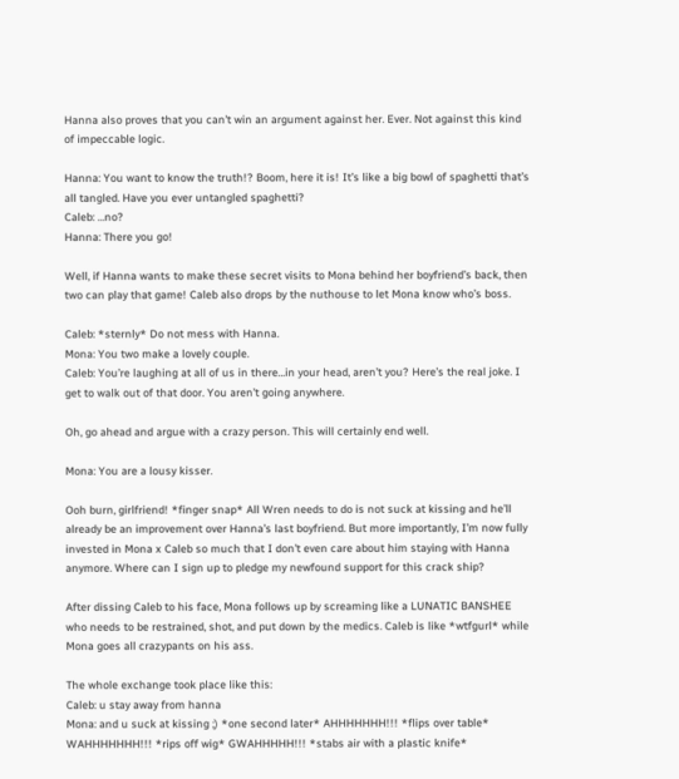Hanna also proves that you can’t win an argument against her. Ever. Not against this kind of impeccable logic.

Hanna: You want to know the truth!? Boom, here it is! It’s like a big bowl of spaghetti that’s all tangled. Have you ever untangled spaghetti?
Caleb: …no?
Hanna: There you go!

Well, if Hanna wants to make these secret visits to Mona behind her boyfriend’s back, then two can play that game! Caleb also drops by the nuthouse to let Mona know who’s boss.

Caleb: *sternly* Do not mess with Hanna.
Mona: You two make a lovely couple.
Caleb: You’re laughing at all of us in there…in your head, aren’t you? Here’s the real joke. I get to walk out of that door. You aren’t going anywhere.

Oh, go ahead and argue with a crazy person. This will certainly end well.

Mona: You are a lousy kisser.

Ooh burn, girlfriend! *finger snap* All Wren needs to do is not suck at kissing and he’ll already be an improvement over Hanna’s last boyfriend. But more importantly, I’m now fully invested in Mona x Caleb so much that I don’t even care about him staying with Hanna anymore. Where can I sign up to pledge my newfound support for this crack ship?

After dissing Caleb to his face, Mona follows up by screaming like a LUNATIC BANSHEE who needs to be restrained, shot, and put down by the medics. Caleb is like *wtfgurl* while Mona goes all crazypants on his ass.

The whole exchange took place like this:
Caleb: u stay away from hanna
Mona: and u suck at kissing ;) *one second later* AHHHHHHH!!! *flips over table* WAHHHHHHH!!! *rips off wig* GWAHHHHH!!! *stabs air with a plastic knife*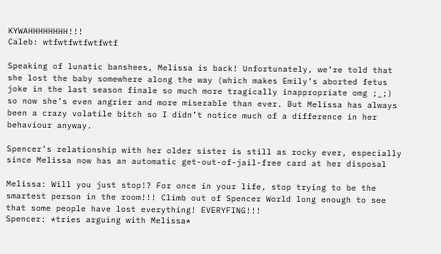KYWAHHHHHHHH!!!
Caleb: wtfwtfwtfwtfwtf

Speaking of lunatic banshees, Melissa is back! Unfortunately, we’re told that she lost the baby somewhere along the way (which makes Emily’s aborted fetus joke in the last season finale so much more tragically inappropriate omg ;_;) so now she’s even angrier and more miserable than ever. But Melissa has always been a crazy volatile bitch so I didn’t notice much of a difference in her behaviour anyway.

Spencer’s relationship with her older sister is still as rocky ever, especially since Melissa now has an automatic get-out-of-jail-free card at her disposal

Melissa: Will you just stop!? For once in your life, stop trying to be the smartest person in the room!!! Climb out of Spencer World long enough to see that some people have lost everything! EVERYFING!!!
Spencer: *tries arguing with Melissa*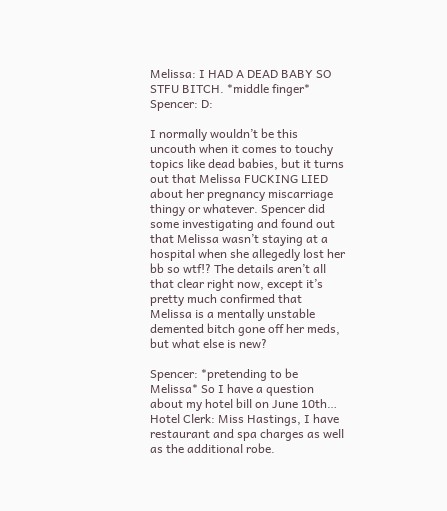Melissa: I HAD A DEAD BABY SO STFU BITCH. *middle finger*
Spencer: D:

I normally wouldn’t be this uncouth when it comes to touchy topics like dead babies, but it turns out that Melissa FUCKING LIED about her pregnancy miscarriage thingy or whatever. Spencer did some investigating and found out that Melissa wasn’t staying at a hospital when she allegedly lost her bb so wtf!? The details aren’t all that clear right now, except it’s pretty much confirmed that Melissa is a mentally unstable demented bitch gone off her meds, but what else is new?

Spencer: *pretending to be Melissa* So I have a question about my hotel bill on June 10th…
Hotel Clerk: Miss Hastings, I have restaurant and spa charges as well as the additional robe.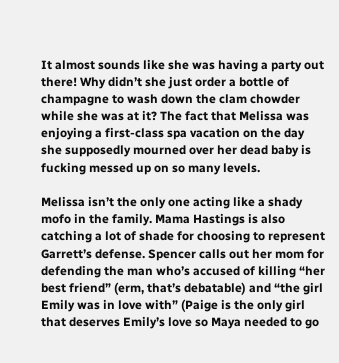It almost sounds like she was having a party out there! Why didn’t she just order a bottle of champagne to wash down the clam chowder while she was at it? The fact that Melissa was enjoying a first-class spa vacation on the day she supposedly mourned over her dead baby is fucking messed up on so many levels.

Melissa isn’t the only one acting like a shady mofo in the family. Mama Hastings is also catching a lot of shade for choosing to represent Garrett’s defense. Spencer calls out her mom for defending the man who’s accused of killing “her best friend” (erm, that’s debatable) and “the girl Emily was in love with” (Paige is the only girl that deserves Emily’s love so Maya needed to go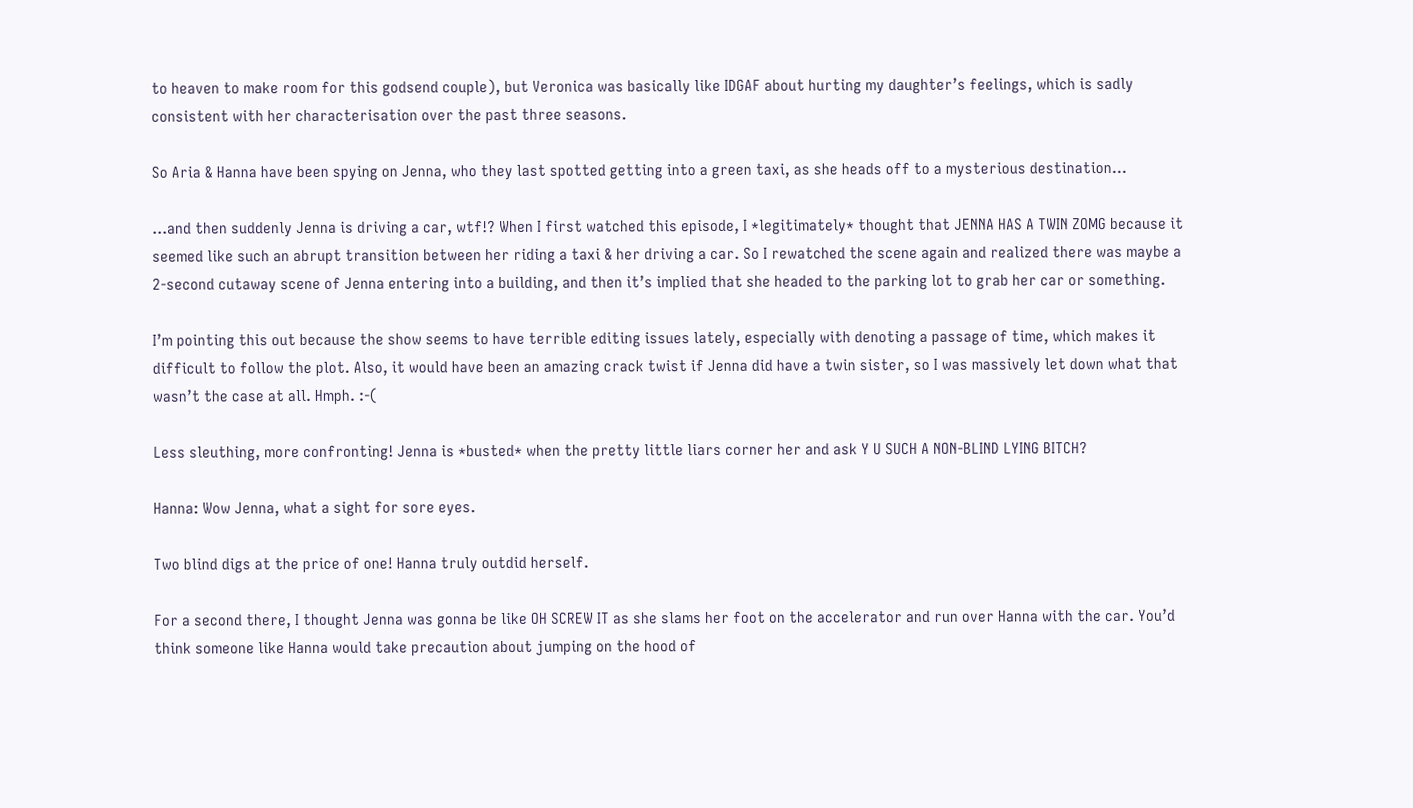to heaven to make room for this godsend couple), but Veronica was basically like IDGAF about hurting my daughter’s feelings, which is sadly consistent with her characterisation over the past three seasons.

So Aria & Hanna have been spying on Jenna, who they last spotted getting into a green taxi, as she heads off to a mysterious destination…

…and then suddenly Jenna is driving a car, wtf!? When I first watched this episode, I *legitimately* thought that JENNA HAS A TWIN ZOMG because it seemed like such an abrupt transition between her riding a taxi & her driving a car. So I rewatched the scene again and realized there was maybe a 2-second cutaway scene of Jenna entering into a building, and then it’s implied that she headed to the parking lot to grab her car or something.

I’m pointing this out because the show seems to have terrible editing issues lately, especially with denoting a passage of time, which makes it difficult to follow the plot. Also, it would have been an amazing crack twist if Jenna did have a twin sister, so I was massively let down what that wasn’t the case at all. Hmph. :-(

Less sleuthing, more confronting! Jenna is *busted* when the pretty little liars corner her and ask Y U SUCH A NON-BLIND LYING BITCH?

Hanna: Wow Jenna, what a sight for sore eyes.

Two blind digs at the price of one! Hanna truly outdid herself.

For a second there, I thought Jenna was gonna be like OH SCREW IT as she slams her foot on the accelerator and run over Hanna with the car. You’d think someone like Hanna would take precaution about jumping on the hood of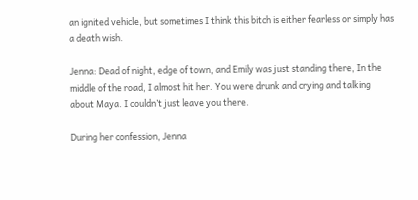an ignited vehicle, but sometimes I think this bitch is either fearless or simply has a death wish.

Jenna: Dead of night, edge of town, and Emily was just standing there, In the middle of the road, I almost hit her. You were drunk and crying and talking about Maya. I couldn’t just leave you there.

During her confession, Jenna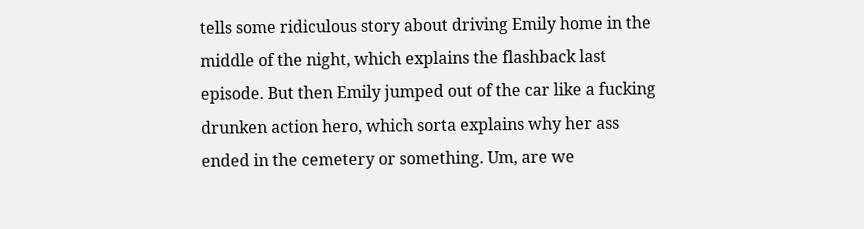tells some ridiculous story about driving Emily home in the middle of the night, which explains the flashback last episode. But then Emily jumped out of the car like a fucking drunken action hero, which sorta explains why her ass ended in the cemetery or something. Um, are we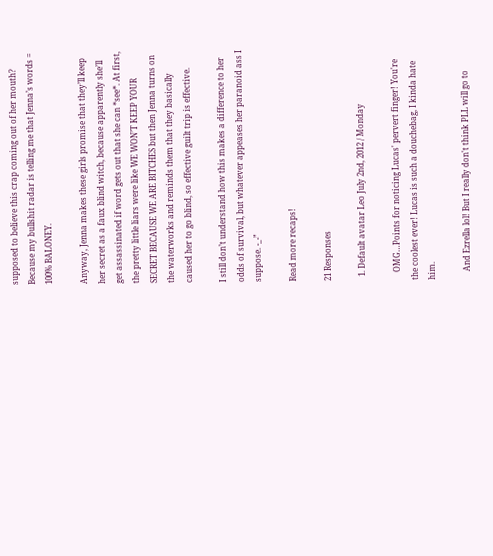supposed to believe this crap coming out of her mouth? Because my bullshit radar is telling me that Jenna’s words = 100% BALONEY.

Anyway, Jenna makes these girls promise that they’ll keep her secret as a faux blind witch, because apparently she’ll get assassinated if word gets out that she can *see*. At first, the pretty little liars were like WE WON’T KEEP YOUR SECRET BECAUSE WE ARE BITCHES but then Jenna turns on the waterworks and reminds them that they basically caused her to go blind, so effective guilt trip is effective.

I still don’t understand how this makes a difference to her odds of survival, but whatever appeases her paranoid ass I suppose. -_-”

Read more recaps!

21 Responses

  1. Default avatar Leo July 2nd, 2012 / Monday

    OMG…Points for noticing Lucas' pervert finger! You're the coolest ever! Lucas is such a douchebag, I kinda hate him.

    And Ezrella lol! But I really don't think PLL will go to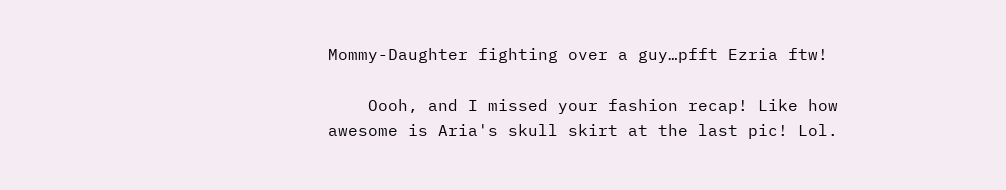Mommy-Daughter fighting over a guy…pfft Ezria ftw!

    Oooh, and I missed your fashion recap! Like how awesome is Aria's skull skirt at the last pic! Lol.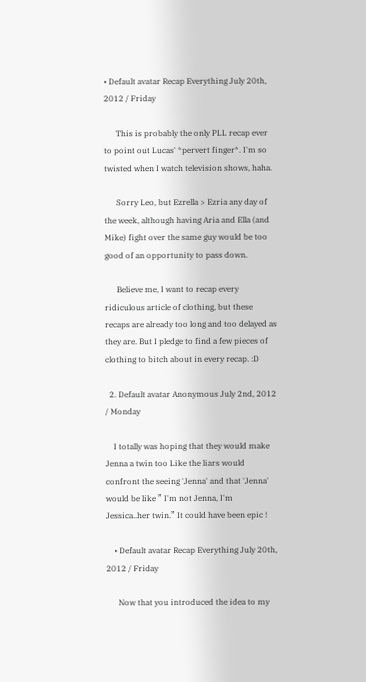• Default avatar Recap Everything July 20th, 2012 / Friday

      This is probably the only PLL recap ever to point out Lucas' *pervert finger*. I'm so twisted when I watch television shows, haha.

      Sorry Leo, but Ezrella > Ezria any day of the week, although having Aria and Ella (and Mike) fight over the same guy would be too good of an opportunity to pass down.

      Believe me, I want to recap every ridiculous article of clothing, but these recaps are already too long and too delayed as they are. But I pledge to find a few pieces of clothing to bitch about in every recap. :D

  2. Default avatar Anonymous July 2nd, 2012 / Monday

    I totally was hoping that they would make Jenna a twin too Like the liars would confront the seeing 'Jenna' and that 'Jenna' would be like ” I'm not Jenna, I'm Jessica..her twin.” It could have been epic !

    • Default avatar Recap Everything July 20th, 2012 / Friday

      Now that you introduced the idea to my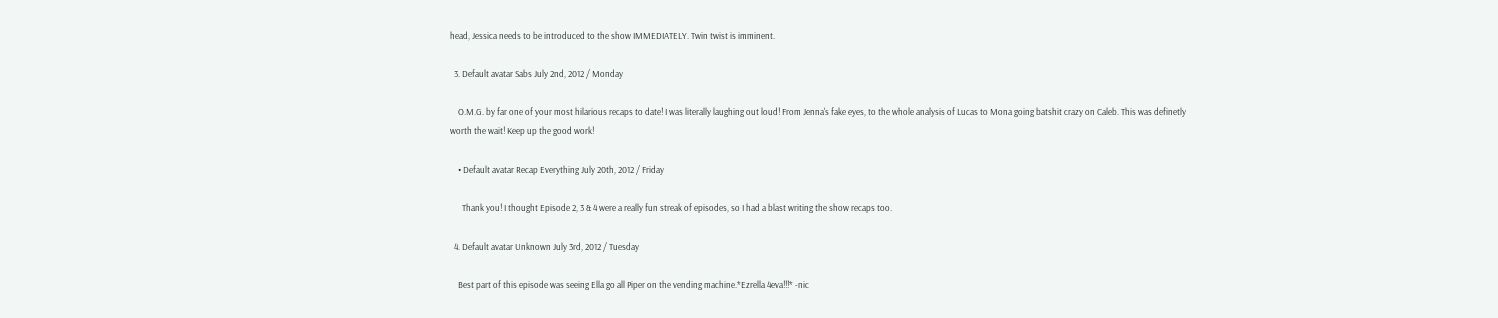head, Jessica needs to be introduced to the show IMMEDIATELY. Twin twist is imminent.

  3. Default avatar Sabs July 2nd, 2012 / Monday

    O.M.G. by far one of your most hilarious recaps to date! I was literally laughing out loud! From Jenna's fake eyes, to the whole analysis of Lucas to Mona going batshit crazy on Caleb. This was definetly worth the wait! Keep up the good work!

    • Default avatar Recap Everything July 20th, 2012 / Friday

      Thank you! I thought Episode 2, 3 & 4 were a really fun streak of episodes, so I had a blast writing the show recaps too.

  4. Default avatar Unknown July 3rd, 2012 / Tuesday

    Best part of this episode was seeing Ella go all Piper on the vending machine.*Ezrella 4eva!!!* -nic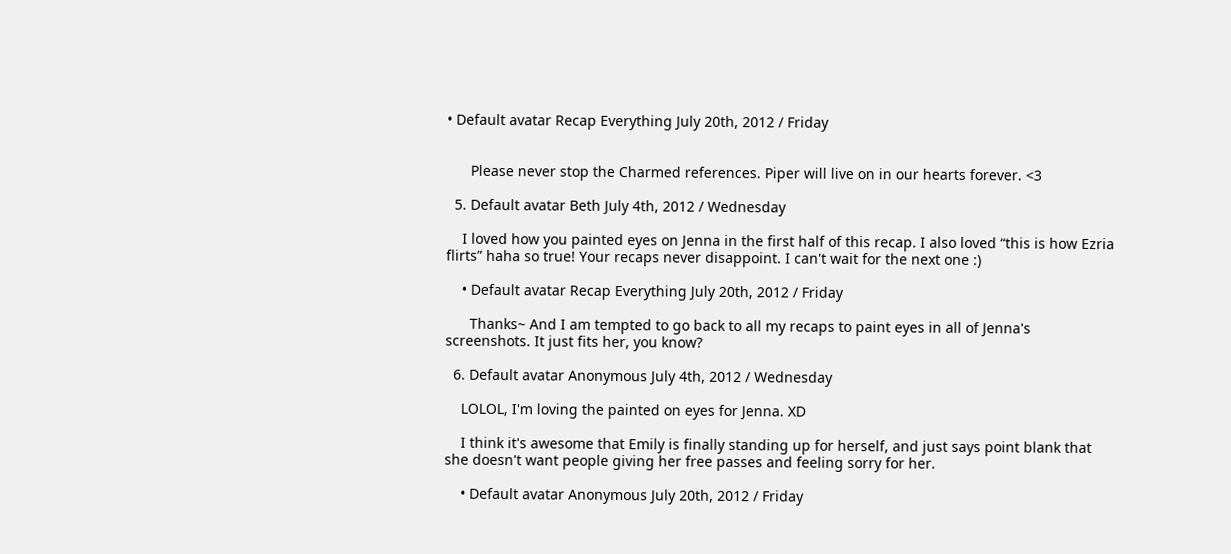• Default avatar Recap Everything July 20th, 2012 / Friday


      Please never stop the Charmed references. Piper will live on in our hearts forever. <3

  5. Default avatar Beth July 4th, 2012 / Wednesday

    I loved how you painted eyes on Jenna in the first half of this recap. I also loved “this is how Ezria flirts” haha so true! Your recaps never disappoint. I can't wait for the next one :)

    • Default avatar Recap Everything July 20th, 2012 / Friday

      Thanks~ And I am tempted to go back to all my recaps to paint eyes in all of Jenna's screenshots. It just fits her, you know?

  6. Default avatar Anonymous July 4th, 2012 / Wednesday

    LOLOL, I'm loving the painted on eyes for Jenna. XD

    I think it's awesome that Emily is finally standing up for herself, and just says point blank that she doesn't want people giving her free passes and feeling sorry for her.

    • Default avatar Anonymous July 20th, 2012 / Friday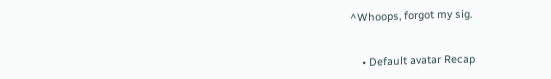^Whoops, forgot my sig.


    • Default avatar Recap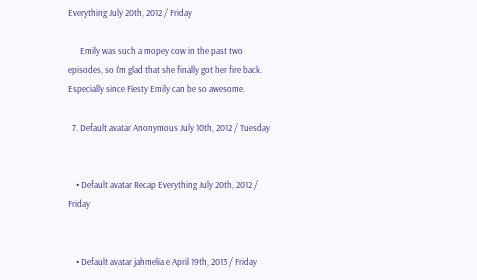Everything July 20th, 2012 / Friday

      Emily was such a mopey cow in the past two episodes, so I'm glad that she finally got her fire back. Especially since Fiesty Emily can be so awesome.

  7. Default avatar Anonymous July 10th, 2012 / Tuesday


    • Default avatar Recap Everything July 20th, 2012 / Friday


    • Default avatar jahmelia e April 19th, 2013 / Friday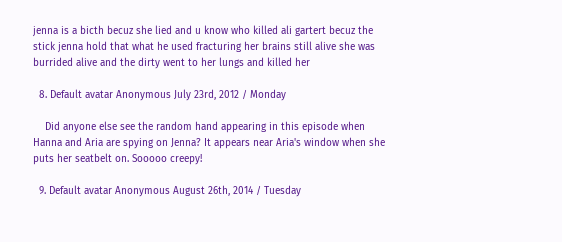jenna is a bicth becuz she lied and u know who killed ali gartert becuz the stick jenna hold that what he used fracturing her brains still alive she was burrided alive and the dirty went to her lungs and killed her

  8. Default avatar Anonymous July 23rd, 2012 / Monday

    Did anyone else see the random hand appearing in this episode when Hanna and Aria are spying on Jenna? It appears near Aria's window when she puts her seatbelt on. Sooooo creepy!

  9. Default avatar Anonymous August 26th, 2014 / Tuesday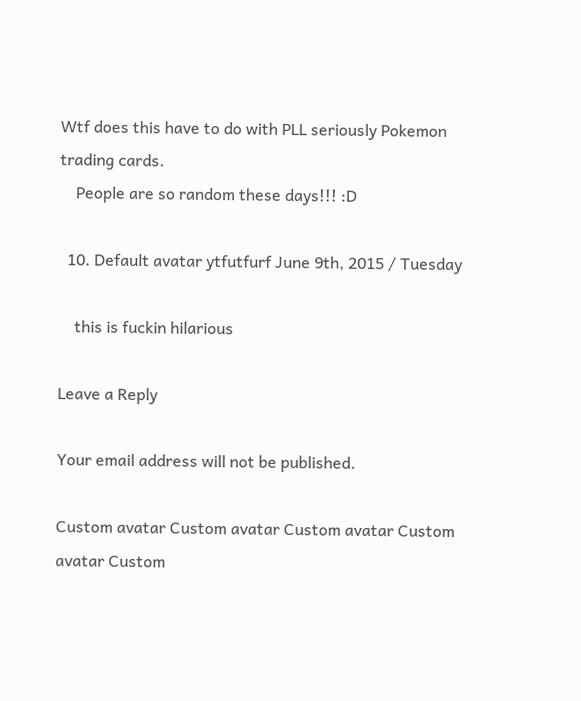Wtf does this have to do with PLL seriously Pokemon trading cards.
    People are so random these days!!! :D

  10. Default avatar ytfutfurf June 9th, 2015 / Tuesday

    this is fuckin hilarious

Leave a Reply

Your email address will not be published.

Custom avatar Custom avatar Custom avatar Custom avatar Custom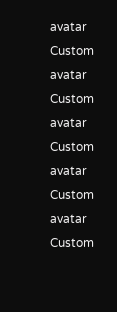avatar Custom avatar Custom avatar Custom avatar Custom avatar Custom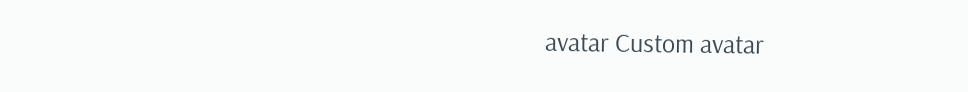avatar Custom avatar